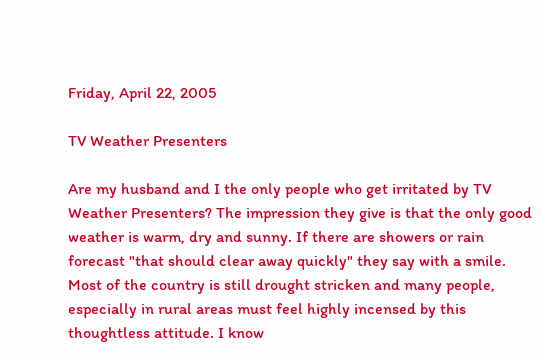Friday, April 22, 2005

TV Weather Presenters

Are my husband and I the only people who get irritated by TV Weather Presenters? The impression they give is that the only good weather is warm, dry and sunny. If there are showers or rain forecast "that should clear away quickly" they say with a smile. Most of the country is still drought stricken and many people, especially in rural areas must feel highly incensed by this thoughtless attitude. I know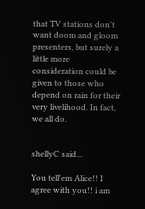that TV stations don't want doom and gloom presenters, but surely a little more consideration could be given to those who depend on rain for their very livelihood. In fact, we all do.


shellyC said...

You tell'em Alice!! I agree with you!! i am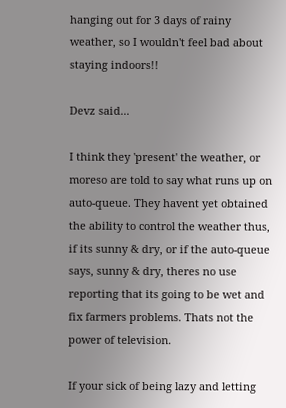hanging out for 3 days of rainy weather, so I wouldn't feel bad about staying indoors!!

Devz said...

I think they 'present' the weather, or moreso are told to say what runs up on auto-queue. They havent yet obtained the ability to control the weather thus, if its sunny & dry, or if the auto-queue says, sunny & dry, theres no use reporting that its going to be wet and fix farmers problems. Thats not the power of television.

If your sick of being lazy and letting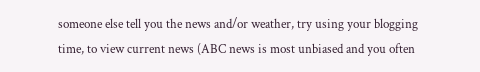someone else tell you the news and/or weather, try using your blogging time, to view current news (ABC news is most unbiased and you often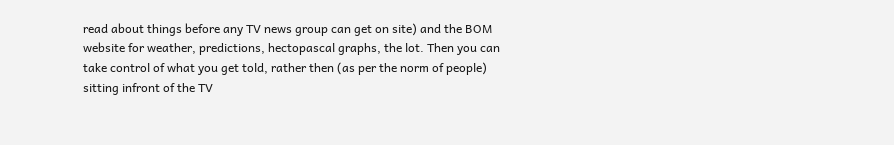read about things before any TV news group can get on site) and the BOM website for weather, predictions, hectopascal graphs, the lot. Then you can take control of what you get told, rather then (as per the norm of people) sitting infront of the TV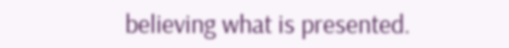believing what is presented.